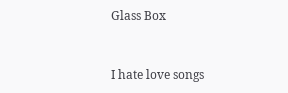Glass Box


I hate love songs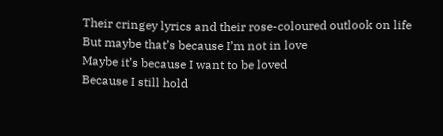Their cringey lyrics and their rose-coloured outlook on life
But maybe that’s because I’m not in love
Maybe it’s because I want to be loved
Because I still hold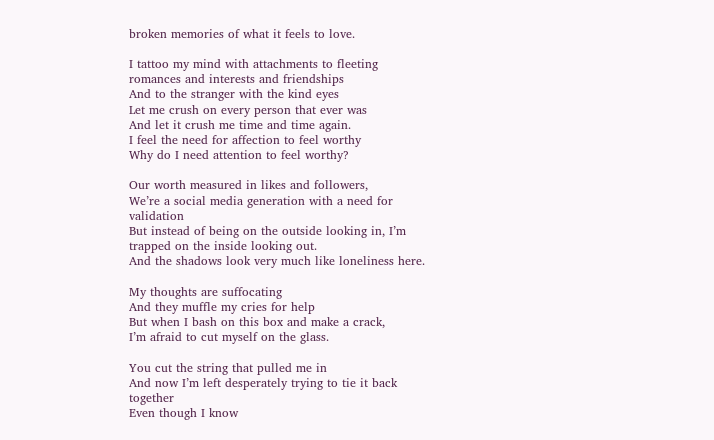broken memories of what it feels to love.

I tattoo my mind with attachments to fleeting romances and interests and friendships
And to the stranger with the kind eyes
Let me crush on every person that ever was
And let it crush me time and time again.
I feel the need for affection to feel worthy
Why do I need attention to feel worthy?

Our worth measured in likes and followers,
We’re a social media generation with a need for validation
But instead of being on the outside looking in, I’m trapped on the inside looking out.
And the shadows look very much like loneliness here.

My thoughts are suffocating
And they muffle my cries for help
But when I bash on this box and make a crack,
I’m afraid to cut myself on the glass.

You cut the string that pulled me in
And now I’m left desperately trying to tie it back together
Even though I know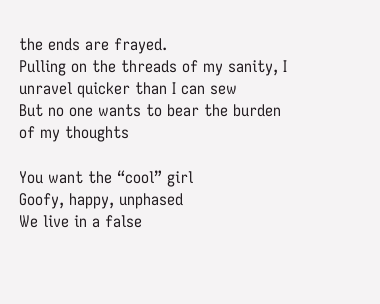the ends are frayed.
Pulling on the threads of my sanity, I unravel quicker than I can sew
But no one wants to bear the burden of my thoughts

You want the “cool” girl
Goofy, happy, unphased
We live in a false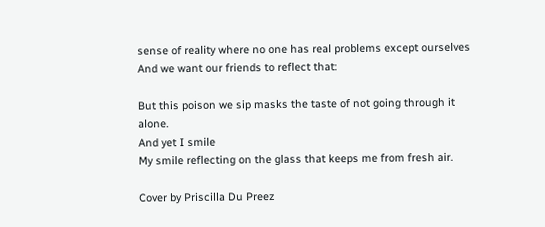sense of reality where no one has real problems except ourselves
And we want our friends to reflect that:

But this poison we sip masks the taste of not going through it alone.
And yet I smile
My smile reflecting on the glass that keeps me from fresh air.

Cover by Priscilla Du Preez